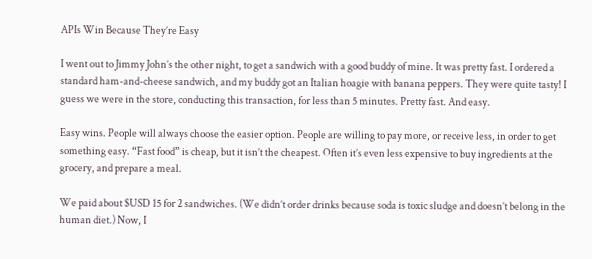APIs Win Because They’re Easy

I went out to Jimmy John’s the other night, to get a sandwich with a good buddy of mine. It was pretty fast. I ordered a standard ham-and-cheese sandwich, and my buddy got an Italian hoagie with banana peppers. They were quite tasty! I guess we were in the store, conducting this transaction, for less than 5 minutes. Pretty fast. And easy.

Easy wins. People will always choose the easier option. People are willing to pay more, or receive less, in order to get something easy. “Fast food” is cheap, but it isn’t the cheapest. Often it’s even less expensive to buy ingredients at the grocery, and prepare a meal.

We paid about $USD 15 for 2 sandwiches. (We didn’t order drinks because soda is toxic sludge and doesn’t belong in the human diet.) Now, I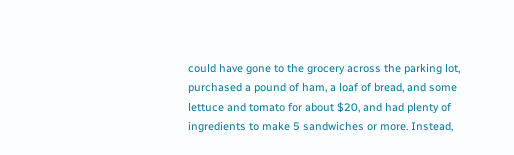could have gone to the grocery across the parking lot, purchased a pound of ham, a loaf of bread, and some lettuce and tomato for about $20, and had plenty of ingredients to make 5 sandwiches or more. Instead,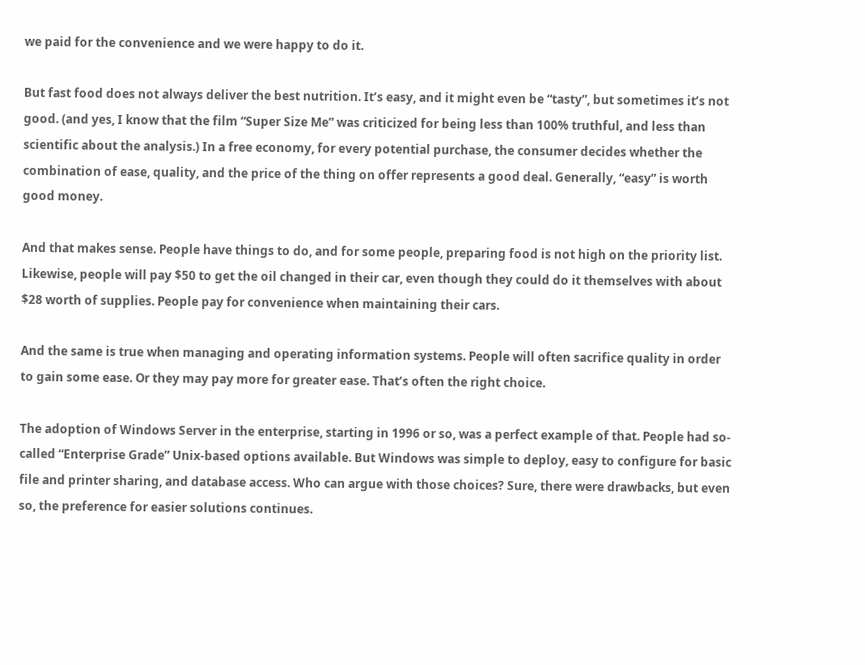we paid for the convenience and we were happy to do it.

But fast food does not always deliver the best nutrition. It’s easy, and it might even be “tasty”, but sometimes it’s not good. (and yes, I know that the film “Super Size Me” was criticized for being less than 100% truthful, and less than scientific about the analysis.) In a free economy, for every potential purchase, the consumer decides whether the combination of ease, quality, and the price of the thing on offer represents a good deal. Generally, “easy” is worth good money.

And that makes sense. People have things to do, and for some people, preparing food is not high on the priority list. Likewise, people will pay $50 to get the oil changed in their car, even though they could do it themselves with about $28 worth of supplies. People pay for convenience when maintaining their cars.

And the same is true when managing and operating information systems. People will often sacrifice quality in order to gain some ease. Or they may pay more for greater ease. That’s often the right choice.

The adoption of Windows Server in the enterprise, starting in 1996 or so, was a perfect example of that. People had so-called “Enterprise Grade” Unix-based options available. But Windows was simple to deploy, easy to configure for basic file and printer sharing, and database access. Who can argue with those choices? Sure, there were drawbacks, but even so, the preference for easier solutions continues.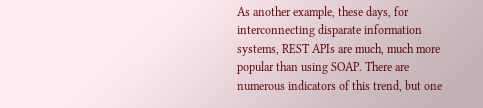As another example, these days, for interconnecting disparate information systems, REST APIs are much, much more popular than using SOAP. There are numerous indicators of this trend, but one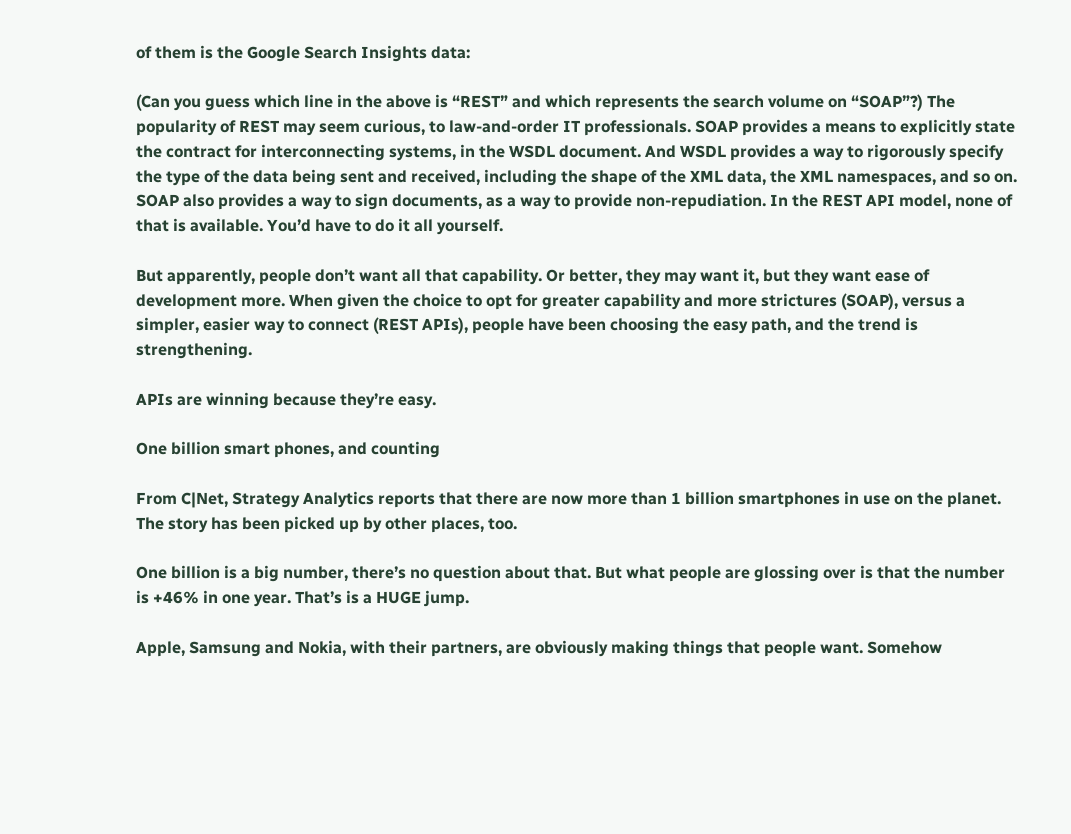of them is the Google Search Insights data:

(Can you guess which line in the above is “REST” and which represents the search volume on “SOAP”?) The popularity of REST may seem curious, to law-and-order IT professionals. SOAP provides a means to explicitly state the contract for interconnecting systems, in the WSDL document. And WSDL provides a way to rigorously specify the type of the data being sent and received, including the shape of the XML data, the XML namespaces, and so on. SOAP also provides a way to sign documents, as a way to provide non-repudiation. In the REST API model, none of that is available. You’d have to do it all yourself.

But apparently, people don’t want all that capability. Or better, they may want it, but they want ease of development more. When given the choice to opt for greater capability and more strictures (SOAP), versus a simpler, easier way to connect (REST APIs), people have been choosing the easy path, and the trend is strengthening.

APIs are winning because they’re easy.

One billion smart phones, and counting

From C|Net, Strategy Analytics reports that there are now more than 1 billion smartphones in use on the planet. The story has been picked up by other places, too.

One billion is a big number, there’s no question about that. But what people are glossing over is that the number is +46% in one year. That’s is a HUGE jump.

Apple, Samsung and Nokia, with their partners, are obviously making things that people want. Somehow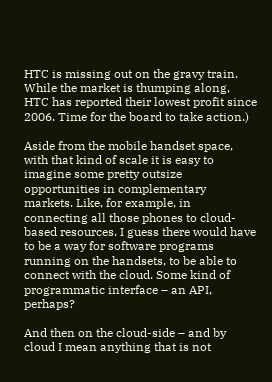HTC is missing out on the gravy train. While the market is thumping along, HTC has reported their lowest profit since 2006. Time for the board to take action.)

Aside from the mobile handset space, with that kind of scale it is easy to imagine some pretty outsize opportunities in complementary markets. Like, for example, in connecting all those phones to cloud-based resources. I guess there would have to be a way for software programs running on the handsets, to be able to connect with the cloud. Some kind of programmatic interface – an API, perhaps?

And then on the cloud-side – and by cloud I mean anything that is not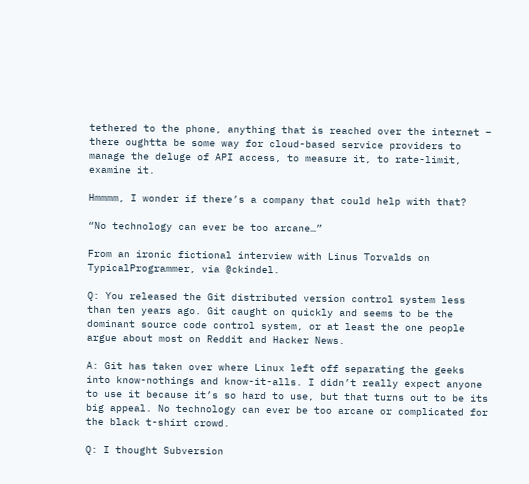tethered to the phone, anything that is reached over the internet – there oughtta be some way for cloud-based service providers to manage the deluge of API access, to measure it, to rate-limit, examine it.

Hmmmm, I wonder if there’s a company that could help with that?

“No technology can ever be too arcane…”

From an ironic fictional interview with Linus Torvalds on TypicalProgrammer, via @ckindel.

Q: You released the Git distributed version control system less than ten years ago. Git caught on quickly and seems to be the dominant source code control system, or at least the one people argue about most on Reddit and Hacker News.

A: Git has taken over where Linux left off separating the geeks into know-nothings and know-it-alls. I didn’t really expect anyone to use it because it’s so hard to use, but that turns out to be its big appeal. No technology can ever be too arcane or complicated for the black t-shirt crowd.

Q: I thought Subversion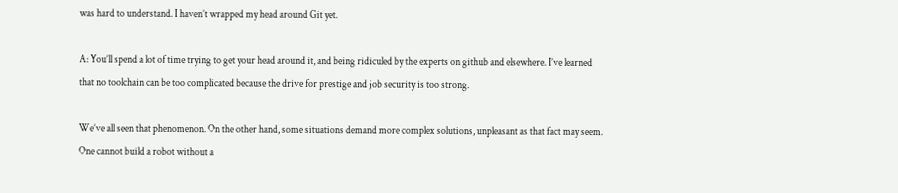was hard to understand. I haven’t wrapped my head around Git yet.

A: You’ll spend a lot of time trying to get your head around it, and being ridiculed by the experts on github and elsewhere. I’ve learned that no toolchain can be too complicated because the drive for prestige and job security is too strong.

We’ve all seen that phenomenon. On the other hand, some situations demand more complex solutions, unpleasant as that fact may seem. One cannot build a robot without a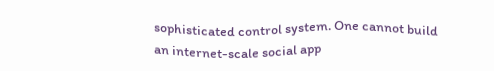sophisticated control system. One cannot build an internet-scale social app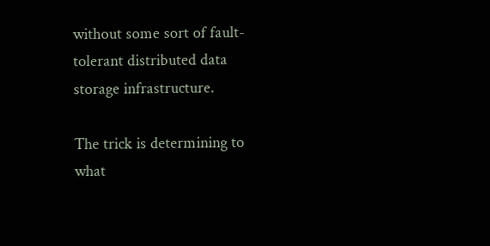without some sort of fault-tolerant distributed data storage infrastructure.

The trick is determining to what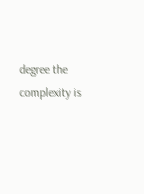degree the complexity is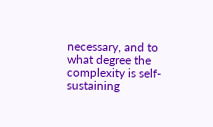necessary, and to what degree the complexity is self-sustaining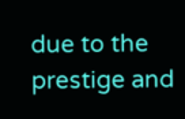due to the prestige and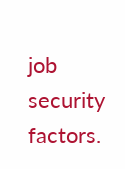job security factors.